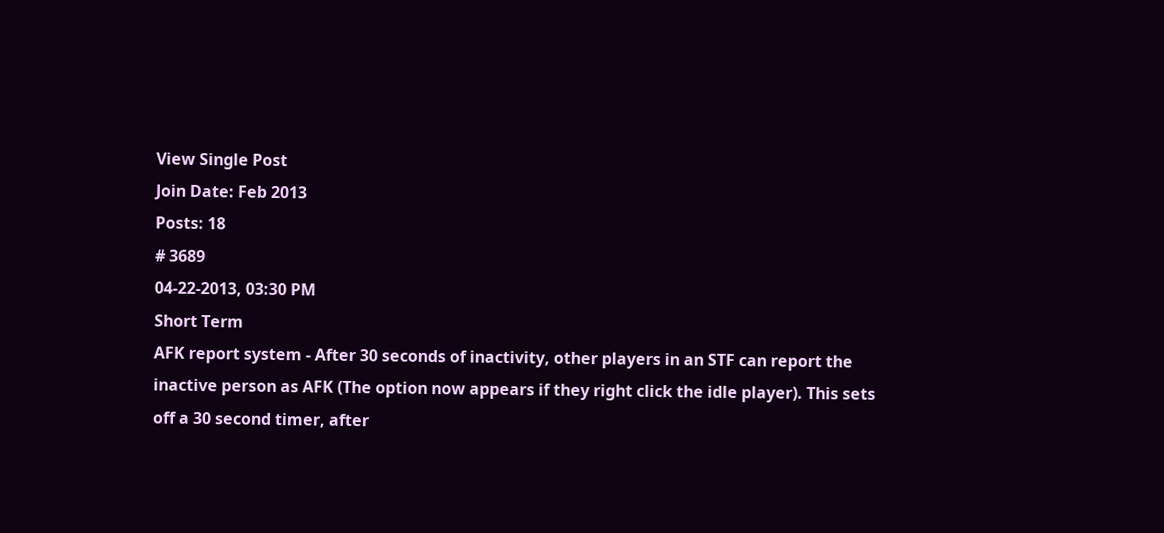View Single Post
Join Date: Feb 2013
Posts: 18
# 3689
04-22-2013, 03:30 PM
Short Term
AFK report system - After 30 seconds of inactivity, other players in an STF can report the inactive person as AFK (The option now appears if they right click the idle player). This sets off a 30 second timer, after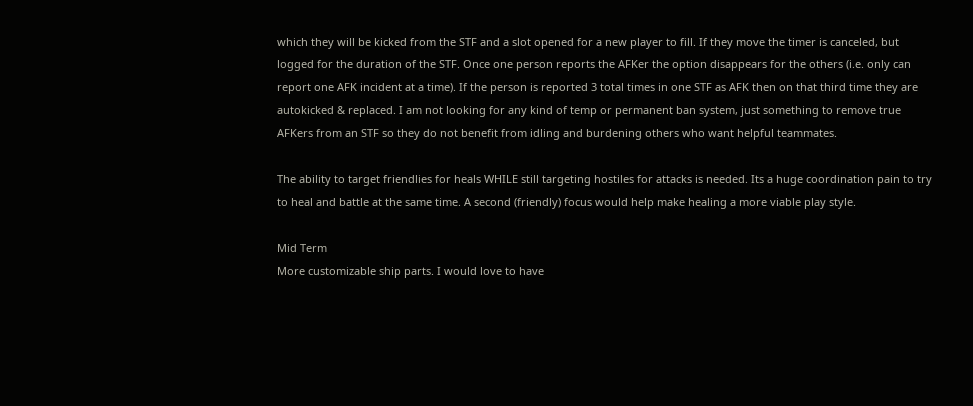which they will be kicked from the STF and a slot opened for a new player to fill. If they move the timer is canceled, but logged for the duration of the STF. Once one person reports the AFKer the option disappears for the others (i.e. only can report one AFK incident at a time). If the person is reported 3 total times in one STF as AFK then on that third time they are autokicked & replaced. I am not looking for any kind of temp or permanent ban system, just something to remove true AFKers from an STF so they do not benefit from idling and burdening others who want helpful teammates.

The ability to target friendlies for heals WHILE still targeting hostiles for attacks is needed. Its a huge coordination pain to try to heal and battle at the same time. A second (friendly) focus would help make healing a more viable play style.

Mid Term
More customizable ship parts. I would love to have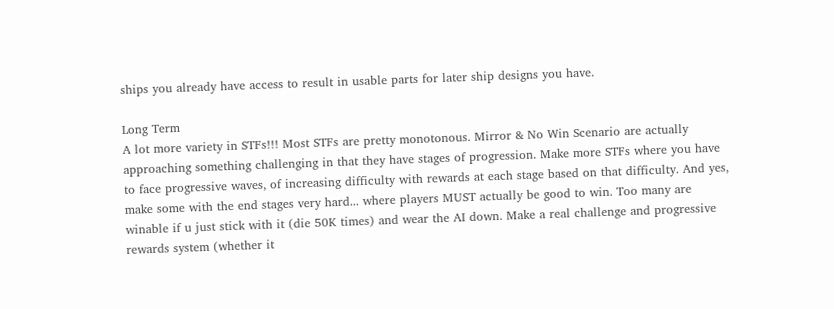ships you already have access to result in usable parts for later ship designs you have.

Long Term
A lot more variety in STFs!!! Most STFs are pretty monotonous. Mirror & No Win Scenario are actually approaching something challenging in that they have stages of progression. Make more STFs where you have to face progressive waves, of increasing difficulty with rewards at each stage based on that difficulty. And yes, make some with the end stages very hard... where players MUST actually be good to win. Too many are winable if u just stick with it (die 50K times) and wear the AI down. Make a real challenge and progressive rewards system (whether it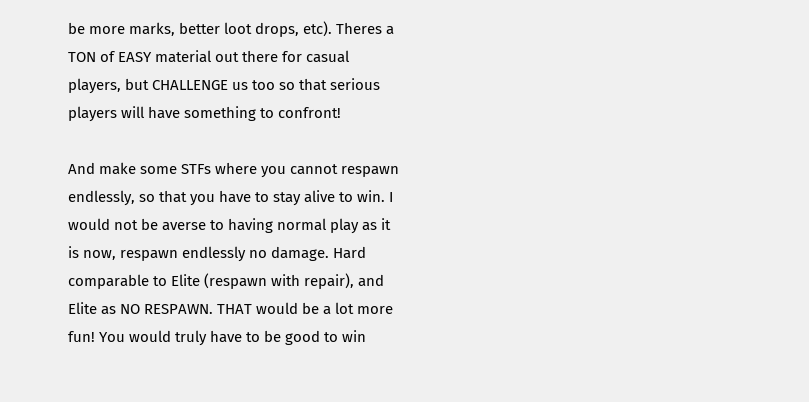be more marks, better loot drops, etc). Theres a TON of EASY material out there for casual players, but CHALLENGE us too so that serious players will have something to confront!

And make some STFs where you cannot respawn endlessly, so that you have to stay alive to win. I would not be averse to having normal play as it is now, respawn endlessly no damage. Hard comparable to Elite (respawn with repair), and Elite as NO RESPAWN. THAT would be a lot more fun! You would truly have to be good to win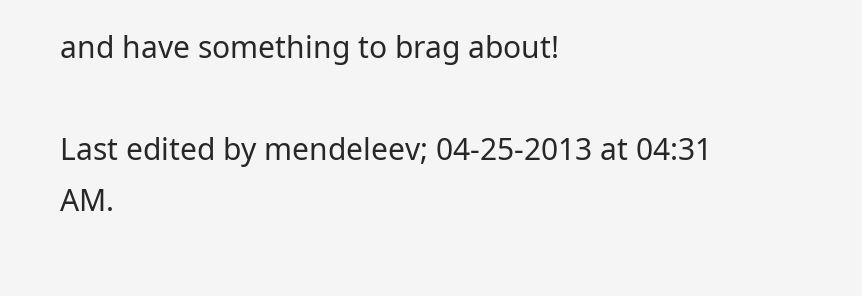and have something to brag about!

Last edited by mendeleev; 04-25-2013 at 04:31 AM.